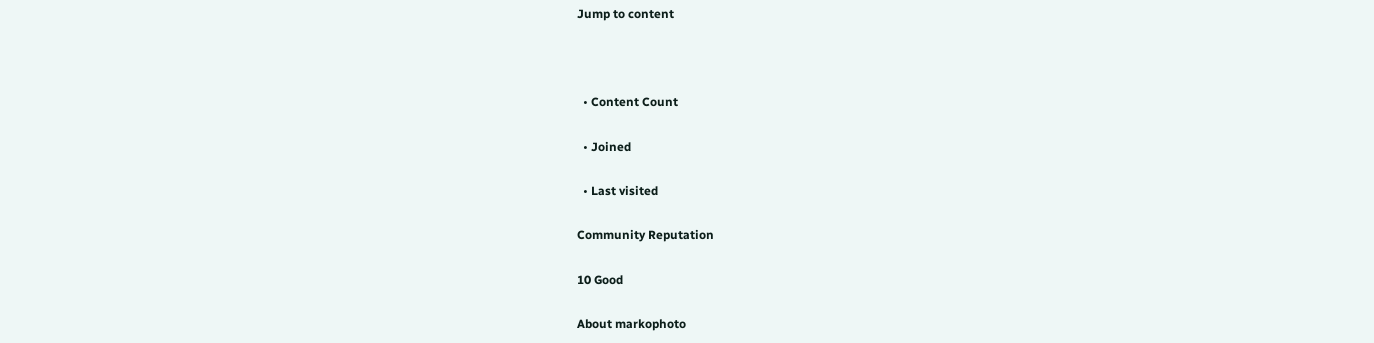Jump to content



  • Content Count

  • Joined

  • Last visited

Community Reputation

10 Good

About markophoto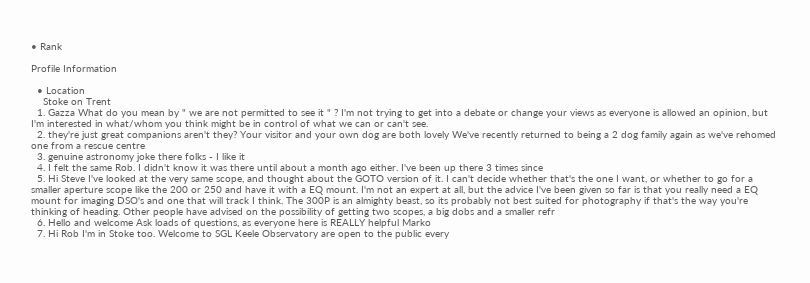• Rank

Profile Information

  • Location
    Stoke on Trent
  1. Gazza What do you mean by " we are not permitted to see it " ? I'm not trying to get into a debate or change your views as everyone is allowed an opinion, but I'm interested in what/whom you think might be in control of what we can or can't see.
  2. they're just great companions aren't they? Your visitor and your own dog are both lovely We've recently returned to being a 2 dog family again as we've rehomed one from a rescue centre
  3. genuine astronomy joke there folks - I like it
  4. I felt the same Rob. I didn't know it was there until about a month ago either. I've been up there 3 times since
  5. Hi Steve I've looked at the very same scope, and thought about the GOTO version of it. I can't decide whether that's the one I want, or whether to go for a smaller aperture scope like the 200 or 250 and have it with a EQ mount. I'm not an expert at all, but the advice I've been given so far is that you really need a EQ mount for imaging DSO's and one that will track I think. The 300P is an almighty beast, so its probably not best suited for photography if that's the way you're thinking of heading. Other people have advised on the possibility of getting two scopes, a big dobs and a smaller refr
  6. Hello and welcome Ask loads of questions, as everyone here is REALLY helpful Marko
  7. Hi Rob I'm in Stoke too. Welcome to SGL Keele Observatory are open to the public every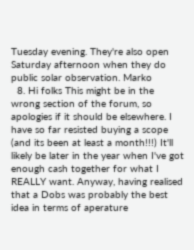Tuesday evening. They're also open Saturday afternoon when they do public solar observation. Marko
  8. Hi folks This might be in the wrong section of the forum, so apologies if it should be elsewhere. I have so far resisted buying a scope (and its been at least a month!!!) It'll likely be later in the year when I've got enough cash together for what I REALLY want. Anyway, having realised that a Dobs was probably the best idea in terms of aperature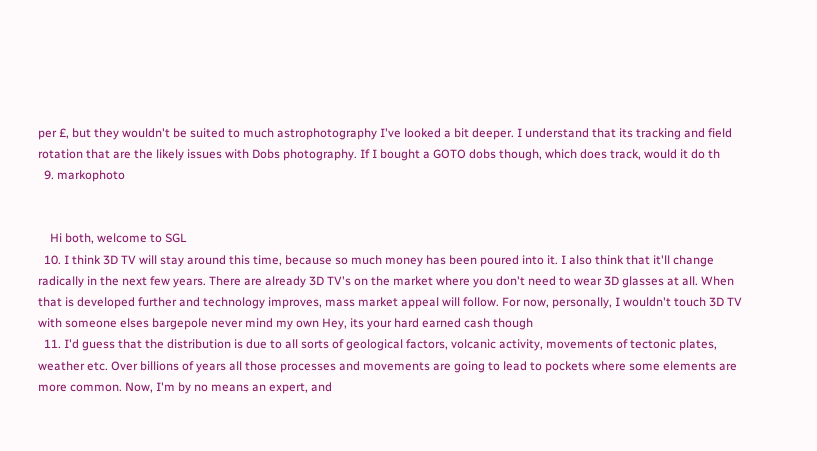per £, but they wouldn't be suited to much astrophotography I've looked a bit deeper. I understand that its tracking and field rotation that are the likely issues with Dobs photography. If I bought a GOTO dobs though, which does track, would it do th
  9. markophoto


    Hi both, welcome to SGL
  10. I think 3D TV will stay around this time, because so much money has been poured into it. I also think that it'll change radically in the next few years. There are already 3D TV's on the market where you don't need to wear 3D glasses at all. When that is developed further and technology improves, mass market appeal will follow. For now, personally, I wouldn't touch 3D TV with someone elses bargepole never mind my own Hey, its your hard earned cash though
  11. I'd guess that the distribution is due to all sorts of geological factors, volcanic activity, movements of tectonic plates, weather etc. Over billions of years all those processes and movements are going to lead to pockets where some elements are more common. Now, I'm by no means an expert, and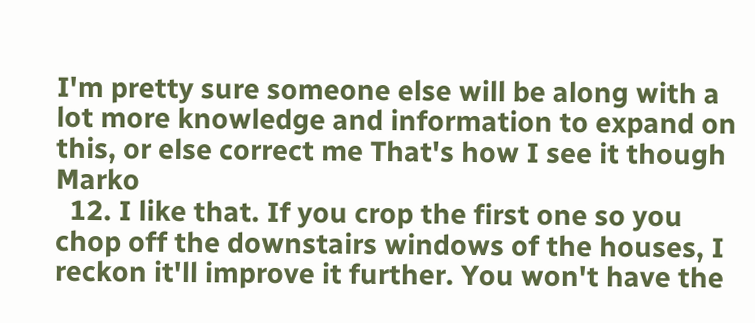I'm pretty sure someone else will be along with a lot more knowledge and information to expand on this, or else correct me That's how I see it though Marko
  12. I like that. If you crop the first one so you chop off the downstairs windows of the houses, I reckon it'll improve it further. You won't have the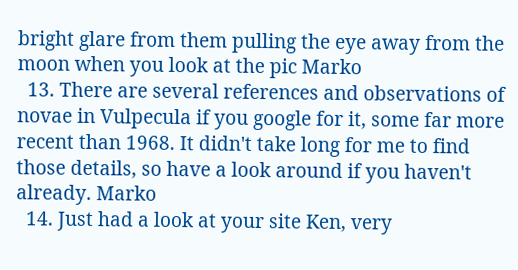bright glare from them pulling the eye away from the moon when you look at the pic Marko
  13. There are several references and observations of novae in Vulpecula if you google for it, some far more recent than 1968. It didn't take long for me to find those details, so have a look around if you haven't already. Marko
  14. Just had a look at your site Ken, very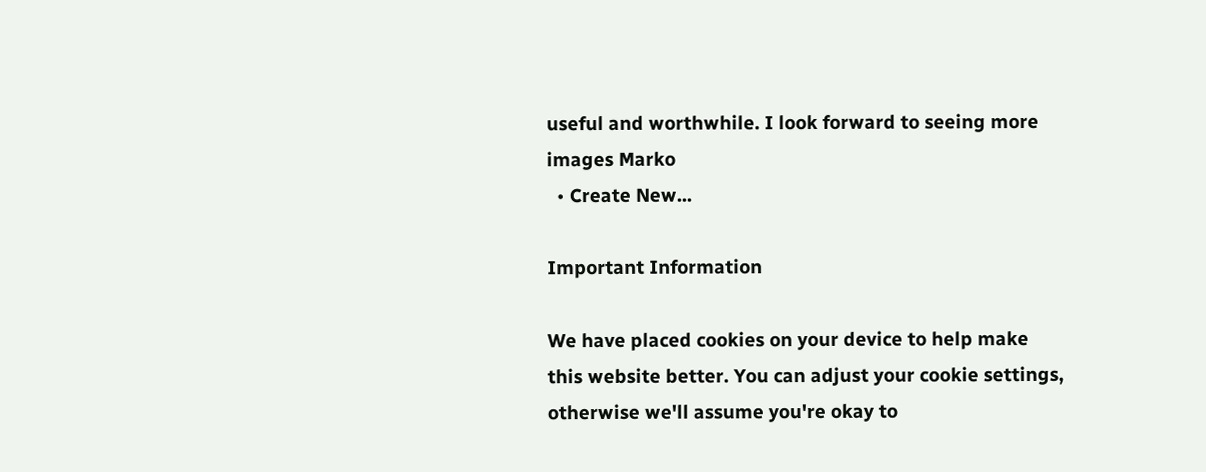useful and worthwhile. I look forward to seeing more images Marko
  • Create New...

Important Information

We have placed cookies on your device to help make this website better. You can adjust your cookie settings, otherwise we'll assume you're okay to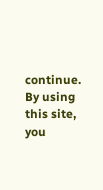continue. By using this site, you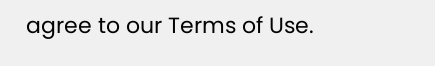agree to our Terms of Use.